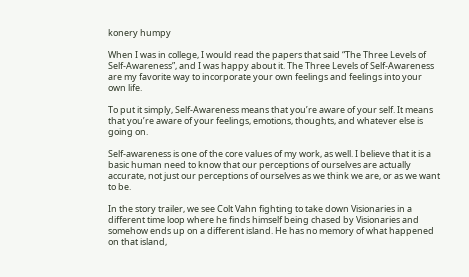konery humpy

When I was in college, I would read the papers that said “The Three Levels of Self-Awareness”, and I was happy about it. The Three Levels of Self-Awareness are my favorite way to incorporate your own feelings and feelings into your own life.

To put it simply, Self-Awareness means that you’re aware of your self. It means that you’re aware of your feelings, emotions, thoughts, and whatever else is going on.

Self-awareness is one of the core values of my work, as well. I believe that it is a basic human need to know that our perceptions of ourselves are actually accurate, not just our perceptions of ourselves as we think we are, or as we want to be.

In the story trailer, we see Colt Vahn fighting to take down Visionaries in a different time loop where he finds himself being chased by Visionaries and somehow ends up on a different island. He has no memory of what happened on that island,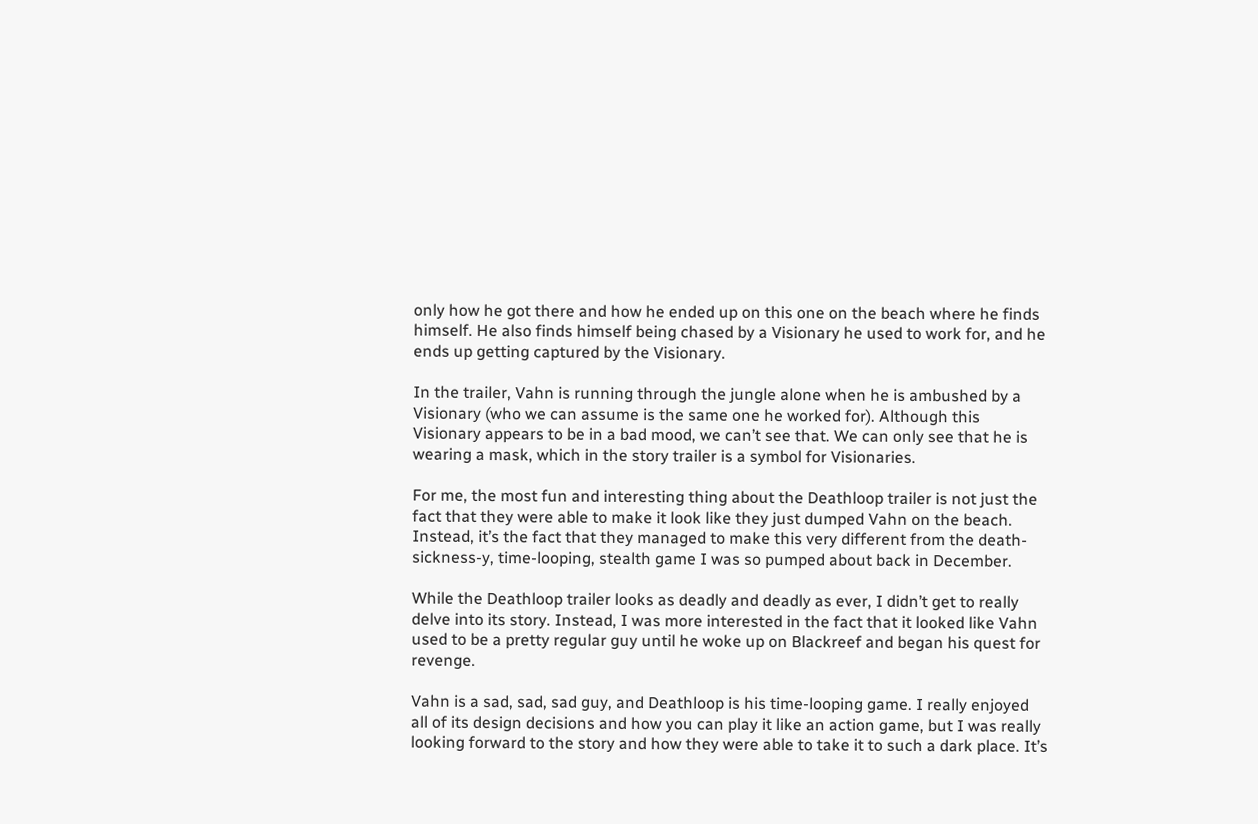only how he got there and how he ended up on this one on the beach where he finds himself. He also finds himself being chased by a Visionary he used to work for, and he ends up getting captured by the Visionary.

In the trailer, Vahn is running through the jungle alone when he is ambushed by a Visionary (who we can assume is the same one he worked for). Although this Visionary appears to be in a bad mood, we can’t see that. We can only see that he is wearing a mask, which in the story trailer is a symbol for Visionaries.

For me, the most fun and interesting thing about the Deathloop trailer is not just the fact that they were able to make it look like they just dumped Vahn on the beach. Instead, it’s the fact that they managed to make this very different from the death-sickness-y, time-looping, stealth game I was so pumped about back in December.

While the Deathloop trailer looks as deadly and deadly as ever, I didn’t get to really delve into its story. Instead, I was more interested in the fact that it looked like Vahn used to be a pretty regular guy until he woke up on Blackreef and began his quest for revenge.

Vahn is a sad, sad, sad guy, and Deathloop is his time-looping game. I really enjoyed all of its design decisions and how you can play it like an action game, but I was really looking forward to the story and how they were able to take it to such a dark place. It’s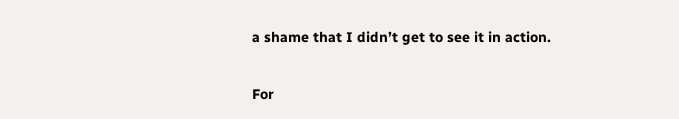a shame that I didn’t get to see it in action.

For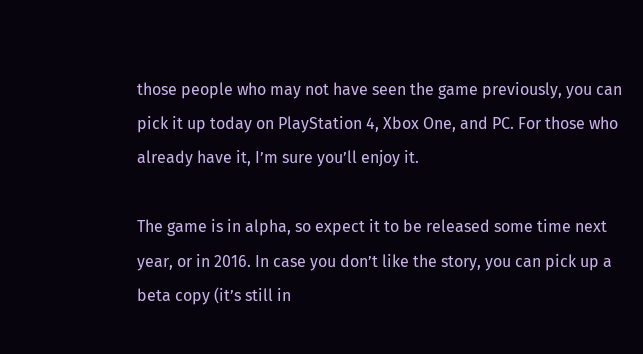those people who may not have seen the game previously, you can pick it up today on PlayStation 4, Xbox One, and PC. For those who already have it, I’m sure you’ll enjoy it.

The game is in alpha, so expect it to be released some time next year, or in 2016. In case you don’t like the story, you can pick up a beta copy (it’s still in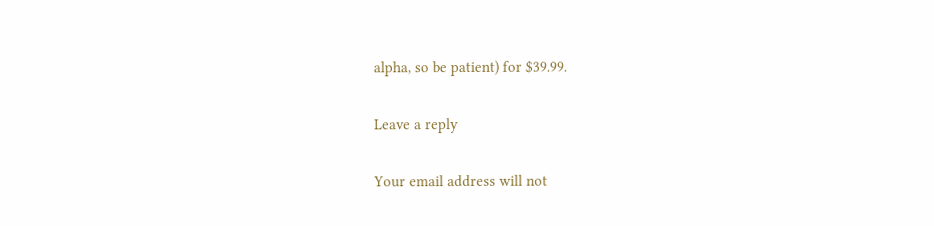alpha, so be patient) for $39.99.

Leave a reply

Your email address will not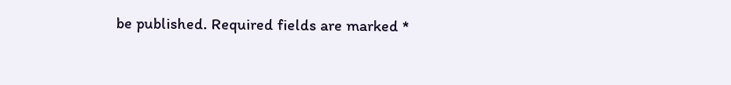be published. Required fields are marked *